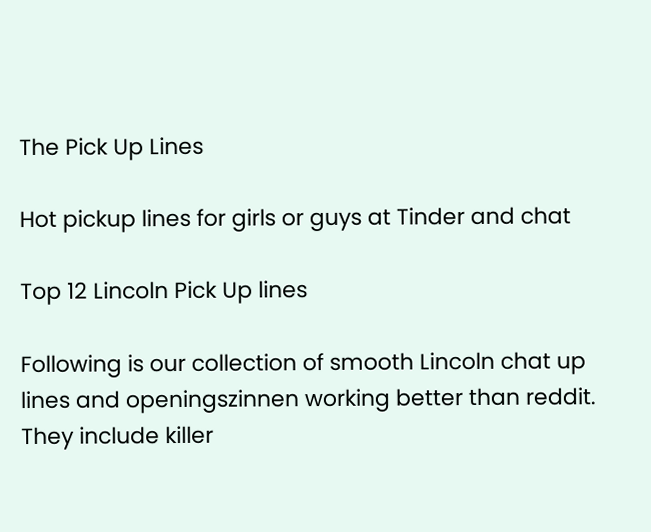The Pick Up Lines

Hot pickup lines for girls or guys at Tinder and chat

Top 12 Lincoln Pick Up lines

Following is our collection of smooth Lincoln chat up lines and openingszinnen working better than reddit. They include killer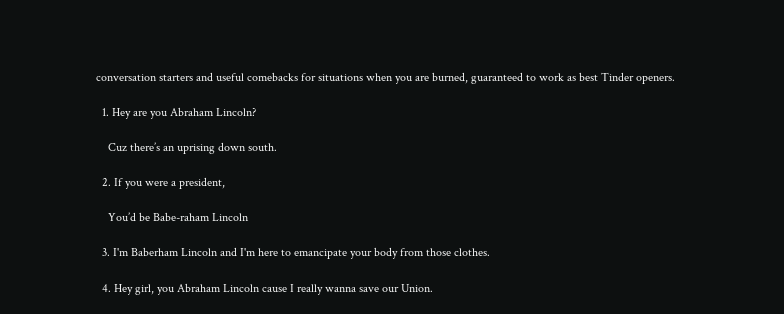conversation starters and useful comebacks for situations when you are burned, guaranteed to work as best Tinder openers.

  1. Hey are you Abraham Lincoln?

    Cuz there’s an uprising down south.

  2. If you were a president,

    You’d be Babe-raham Lincoln

  3. I'm Baberham Lincoln and I'm here to emancipate your body from those clothes.

  4. Hey girl, you Abraham Lincoln cause I really wanna save our Union.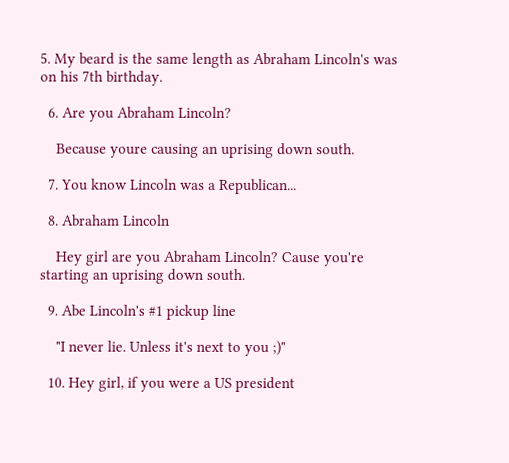5. My beard is the same length as Abraham Lincoln's was on his 7th birthday.

  6. Are you Abraham Lincoln?

    Because youre causing an uprising down south.

  7. You know Lincoln was a Republican...

  8. Abraham Lincoln

    Hey girl are you Abraham Lincoln? Cause you're starting an uprising down south.

  9. Abe Lincoln's #1 pickup line

    "I never lie. Unless it's next to you ;)"

  10. Hey girl, if you were a US president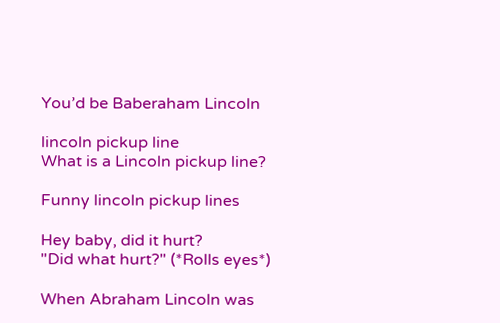You’d be Baberaham Lincoln

lincoln pickup line
What is a Lincoln pickup line?

Funny lincoln pickup lines

Hey baby, did it hurt?
"Did what hurt?" (*Rolls eyes*)

When Abraham Lincoln was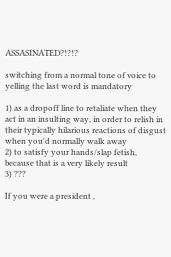ASSASINATED?!?!?

switching from a normal tone of voice to yelling the last word is mandatory

1) as a dropoff line to retaliate when they act in an insulting way, in order to relish in their typically hilarious reactions of disgust when you'd normally walk away
2) to satisfy your hands/slap fetish, because that is a very likely result
3) ???

If you were a president ,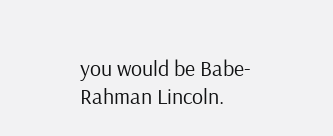you would be Babe- Rahman Lincoln.